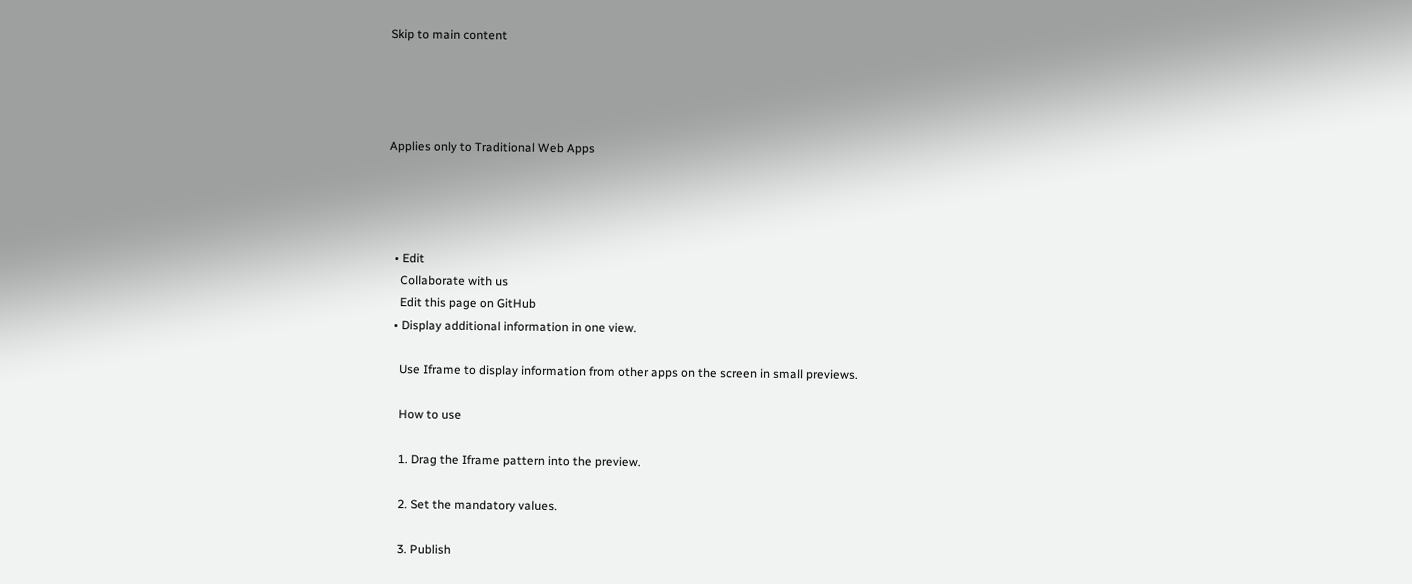Skip to main content




Applies only to Traditional Web Apps




  • Edit
    Collaborate with us
    Edit this page on GitHub
  • Display additional information in one view.

    Use Iframe to display information from other apps on the screen in small previews.

    How to use

    1. Drag the Iframe pattern into the preview.

    2. Set the mandatory values.

    3. Publish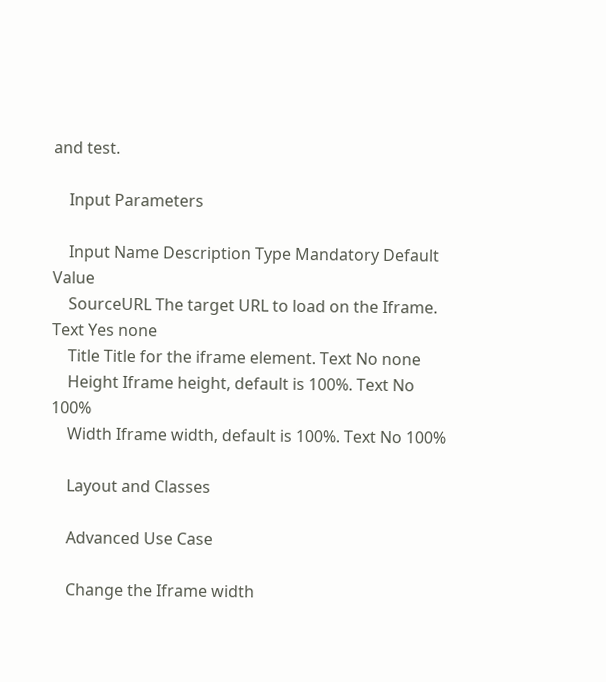and test.

    Input Parameters

    Input Name Description Type Mandatory Default Value
    SourceURL The target URL to load on the Iframe. Text Yes none
    Title Title for the iframe element. Text No none
    Height Iframe height, default is 100%. Text No 100%
    Width Iframe width, default is 100%. Text No 100%

    Layout and Classes

    Advanced Use Case

    Change the Iframe width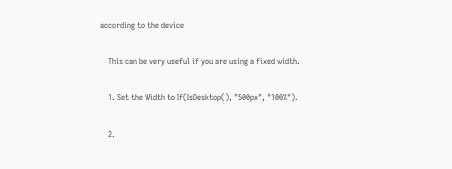according to the device

    This can be very useful if you are using a fixed width.

    1. Set the Width to If(IsDesktop(), "500px", "100%").

    2.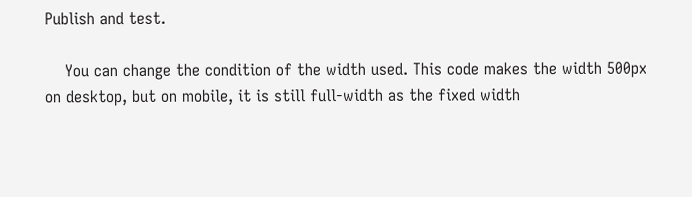Publish and test.

    You can change the condition of the width used. This code makes the width 500px on desktop, but on mobile, it is still full-width as the fixed width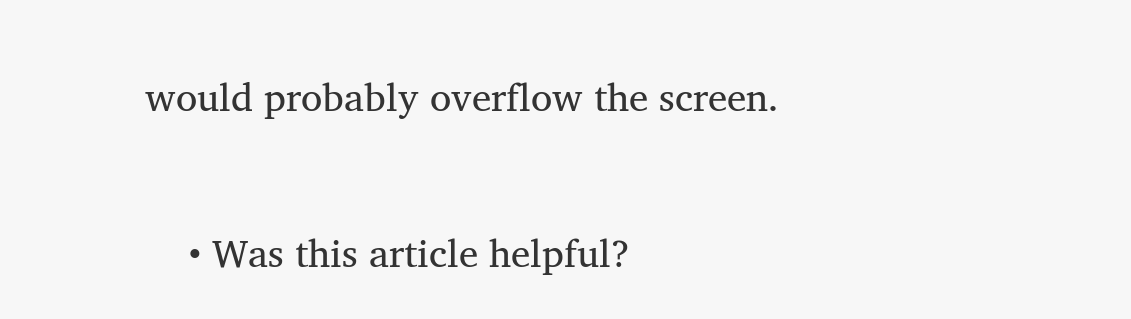would probably overflow the screen.

    • Was this article helpful?